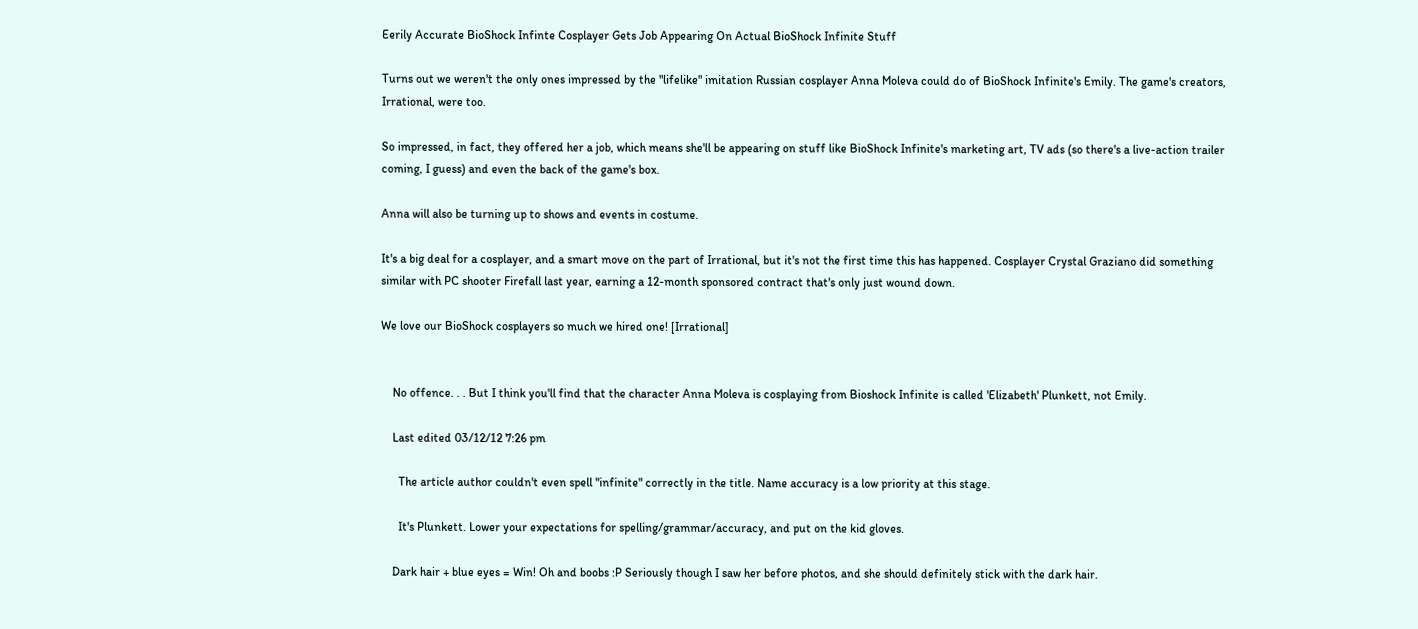Eerily Accurate BioShock Infinte Cosplayer Gets Job Appearing On Actual BioShock Infinite Stuff

Turns out we weren't the only ones impressed by the "lifelike" imitation Russian cosplayer Anna Moleva could do of BioShock Infinite's Emily. The game's creators, Irrational, were too.

So impressed, in fact, they offered her a job, which means she'll be appearing on stuff like BioShock Infinite's marketing art, TV ads (so there's a live-action trailer coming, I guess) and even the back of the game's box.

Anna will also be turning up to shows and events in costume.

It's a big deal for a cosplayer, and a smart move on the part of Irrational, but it's not the first time this has happened. Cosplayer Crystal Graziano did something similar with PC shooter Firefall last year, earning a 12-month sponsored contract that's only just wound down.

We love our BioShock cosplayers so much we hired one! [Irrational]


    No offence. . . But I think you'll find that the character Anna Moleva is cosplaying from Bioshock Infinite is called 'Elizabeth' Plunkett, not Emily.

    Last edited 03/12/12 7:26 pm

      The article author couldn't even spell "infinite" correctly in the title. Name accuracy is a low priority at this stage.

      It's Plunkett. Lower your expectations for spelling/grammar/accuracy, and put on the kid gloves.

    Dark hair + blue eyes = Win! Oh and boobs :P Seriously though I saw her before photos, and she should definitely stick with the dark hair.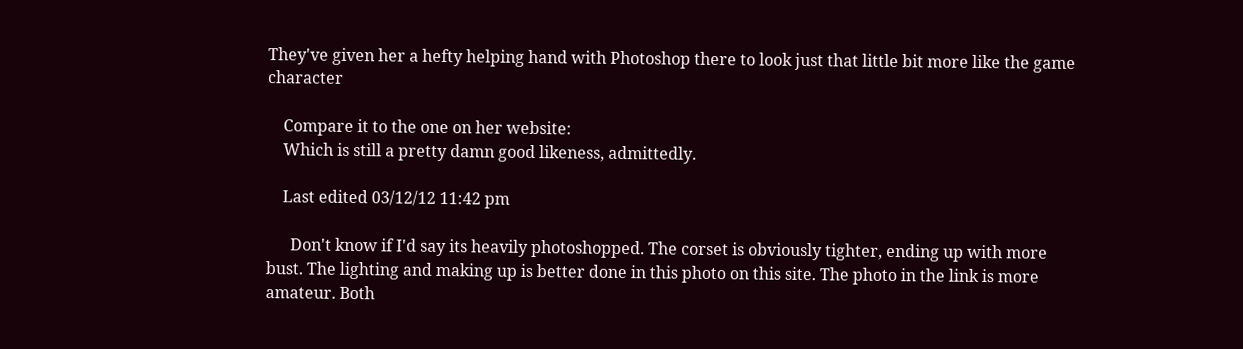They've given her a hefty helping hand with Photoshop there to look just that little bit more like the game character

    Compare it to the one on her website:
    Which is still a pretty damn good likeness, admittedly.

    Last edited 03/12/12 11:42 pm

      Don't know if I'd say its heavily photoshopped. The corset is obviously tighter, ending up with more bust. The lighting and making up is better done in this photo on this site. The photo in the link is more amateur. Both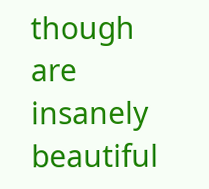though are insanely beautiful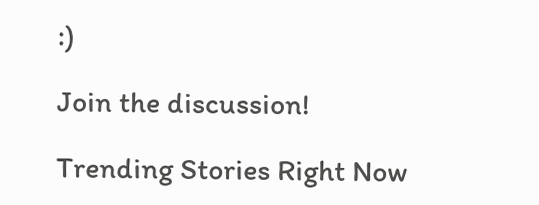:)

Join the discussion!

Trending Stories Right Now